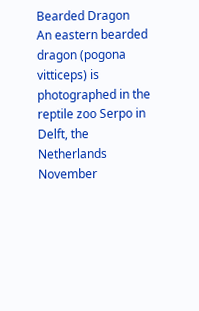Bearded Dragon
An eastern bearded dragon (pogona vitticeps) is photographed in the reptile zoo Serpo in Delft, the Netherlands November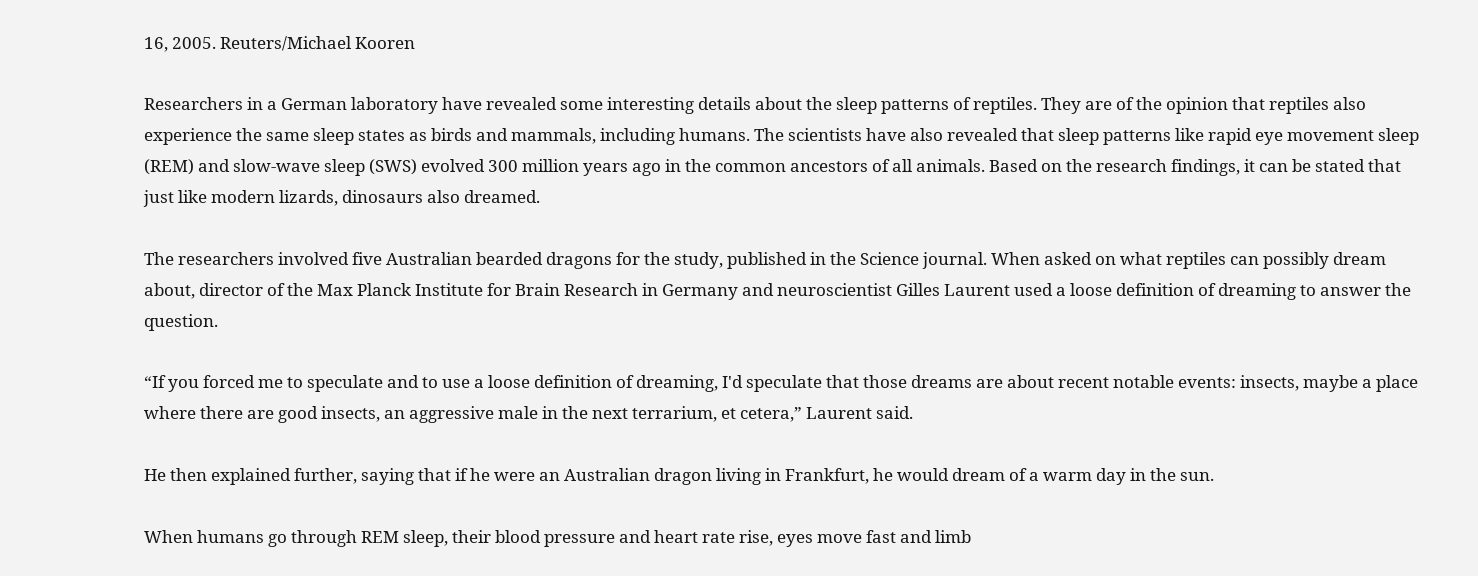16, 2005. Reuters/Michael Kooren

Researchers in a German laboratory have revealed some interesting details about the sleep patterns of reptiles. They are of the opinion that reptiles also experience the same sleep states as birds and mammals, including humans. The scientists have also revealed that sleep patterns like rapid eye movement sleep (REM) and slow-wave sleep (SWS) evolved 300 million years ago in the common ancestors of all animals. Based on the research findings, it can be stated that just like modern lizards, dinosaurs also dreamed.

The researchers involved five Australian bearded dragons for the study, published in the Science journal. When asked on what reptiles can possibly dream about, director of the Max Planck Institute for Brain Research in Germany and neuroscientist Gilles Laurent used a loose definition of dreaming to answer the question.

“If you forced me to speculate and to use a loose definition of dreaming, I'd speculate that those dreams are about recent notable events: insects, maybe a place where there are good insects, an aggressive male in the next terrarium, et cetera,” Laurent said.

He then explained further, saying that if he were an Australian dragon living in Frankfurt, he would dream of a warm day in the sun.

When humans go through REM sleep, their blood pressure and heart rate rise, eyes move fast and limb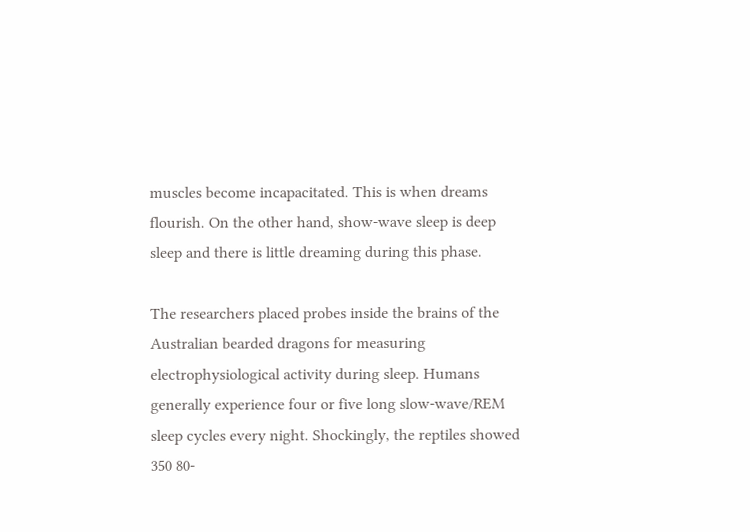muscles become incapacitated. This is when dreams flourish. On the other hand, show-wave sleep is deep sleep and there is little dreaming during this phase.

The researchers placed probes inside the brains of the Australian bearded dragons for measuring electrophysiological activity during sleep. Humans generally experience four or five long slow-wave/REM sleep cycles every night. Shockingly, the reptiles showed 350 80-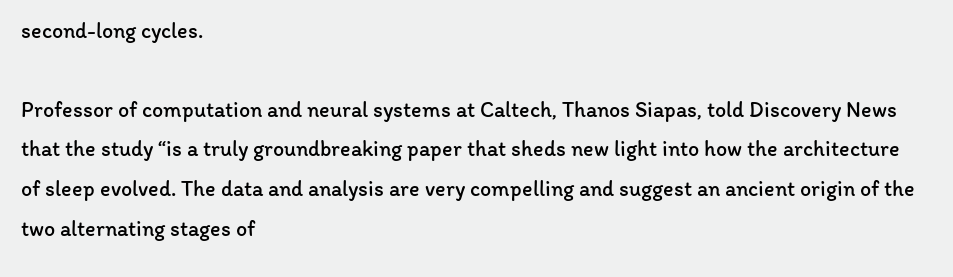second-long cycles.

Professor of computation and neural systems at Caltech, Thanos Siapas, told Discovery News that the study “is a truly groundbreaking paper that sheds new light into how the architecture of sleep evolved. The data and analysis are very compelling and suggest an ancient origin of the two alternating stages of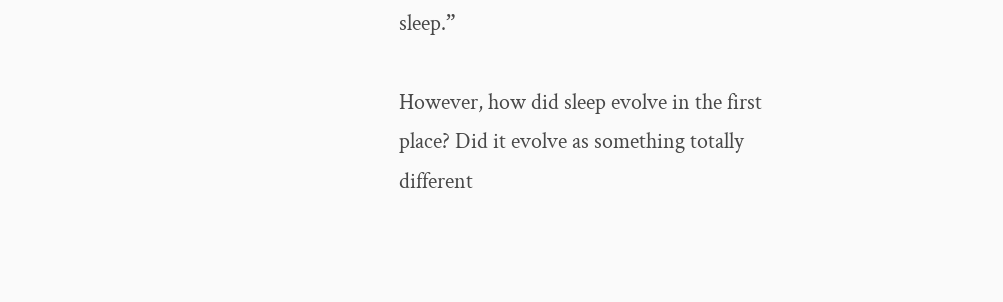sleep.”

However, how did sleep evolve in the first place? Did it evolve as something totally different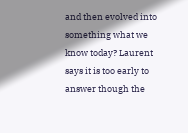and then evolved into something what we know today? Laurent says it is too early to answer though the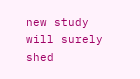new study will surely shed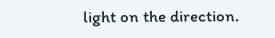light on the direction.